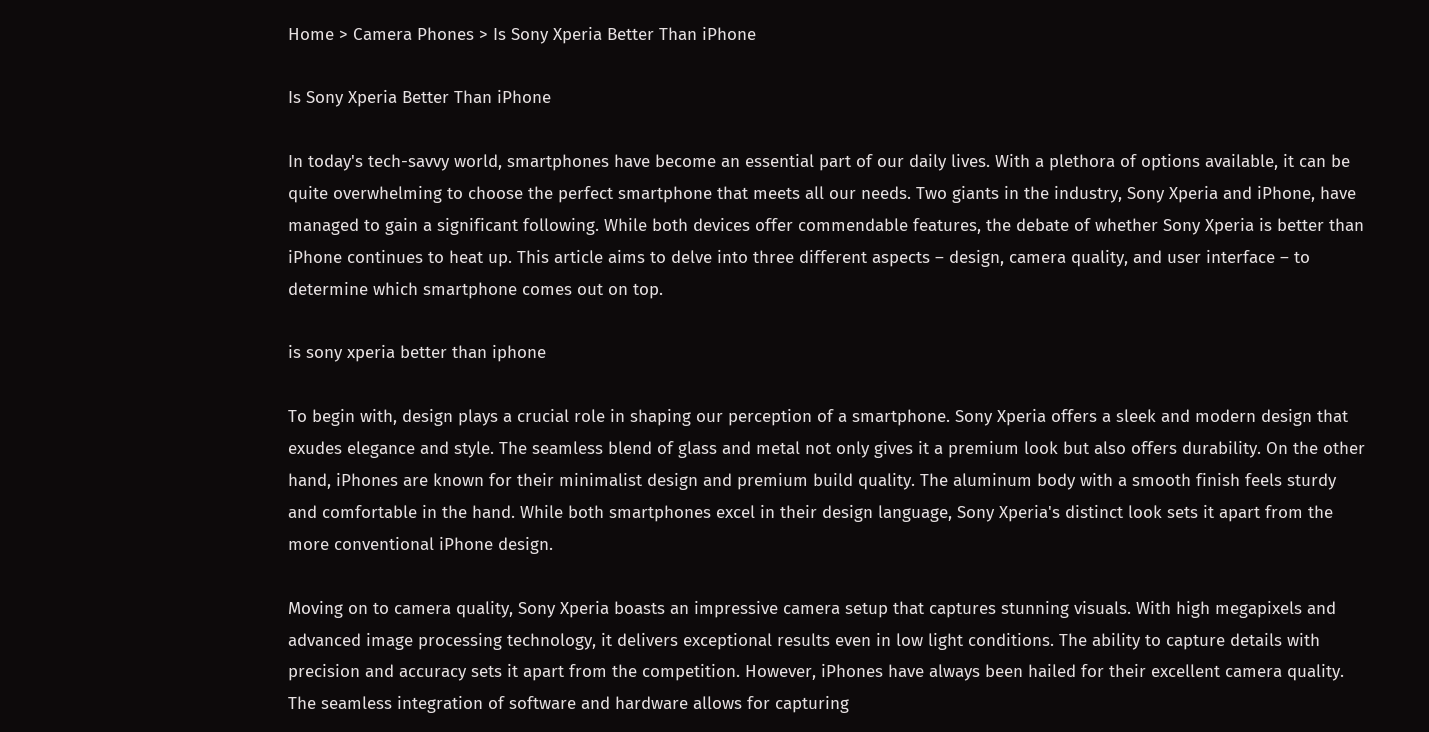Home > Camera Phones > Is Sony Xperia Better Than iPhone

Is Sony Xperia Better Than iPhone

In today's tech-savvy world, smartphones have become an essential part of our daily lives. With a plethora of options available, it can be quite overwhelming to choose the perfect smartphone that meets all our needs. Two giants in the industry, Sony Xperia and iPhone, have managed to gain a significant following. While both devices offer commendable features, the debate of whether Sony Xperia is better than iPhone continues to heat up. This article aims to delve into three different aspects – design, camera quality, and user interface – to determine which smartphone comes out on top.

is sony xperia better than iphone

To begin with, design plays a crucial role in shaping our perception of a smartphone. Sony Xperia offers a sleek and modern design that exudes elegance and style. The seamless blend of glass and metal not only gives it a premium look but also offers durability. On the other hand, iPhones are known for their minimalist design and premium build quality. The aluminum body with a smooth finish feels sturdy and comfortable in the hand. While both smartphones excel in their design language, Sony Xperia's distinct look sets it apart from the more conventional iPhone design.

Moving on to camera quality, Sony Xperia boasts an impressive camera setup that captures stunning visuals. With high megapixels and advanced image processing technology, it delivers exceptional results even in low light conditions. The ability to capture details with precision and accuracy sets it apart from the competition. However, iPhones have always been hailed for their excellent camera quality. The seamless integration of software and hardware allows for capturing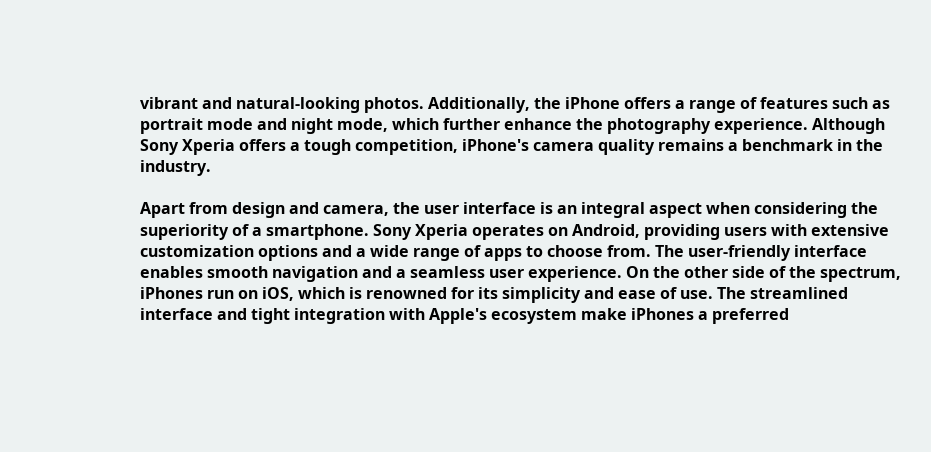vibrant and natural-looking photos. Additionally, the iPhone offers a range of features such as portrait mode and night mode, which further enhance the photography experience. Although Sony Xperia offers a tough competition, iPhone's camera quality remains a benchmark in the industry.

Apart from design and camera, the user interface is an integral aspect when considering the superiority of a smartphone. Sony Xperia operates on Android, providing users with extensive customization options and a wide range of apps to choose from. The user-friendly interface enables smooth navigation and a seamless user experience. On the other side of the spectrum, iPhones run on iOS, which is renowned for its simplicity and ease of use. The streamlined interface and tight integration with Apple's ecosystem make iPhones a preferred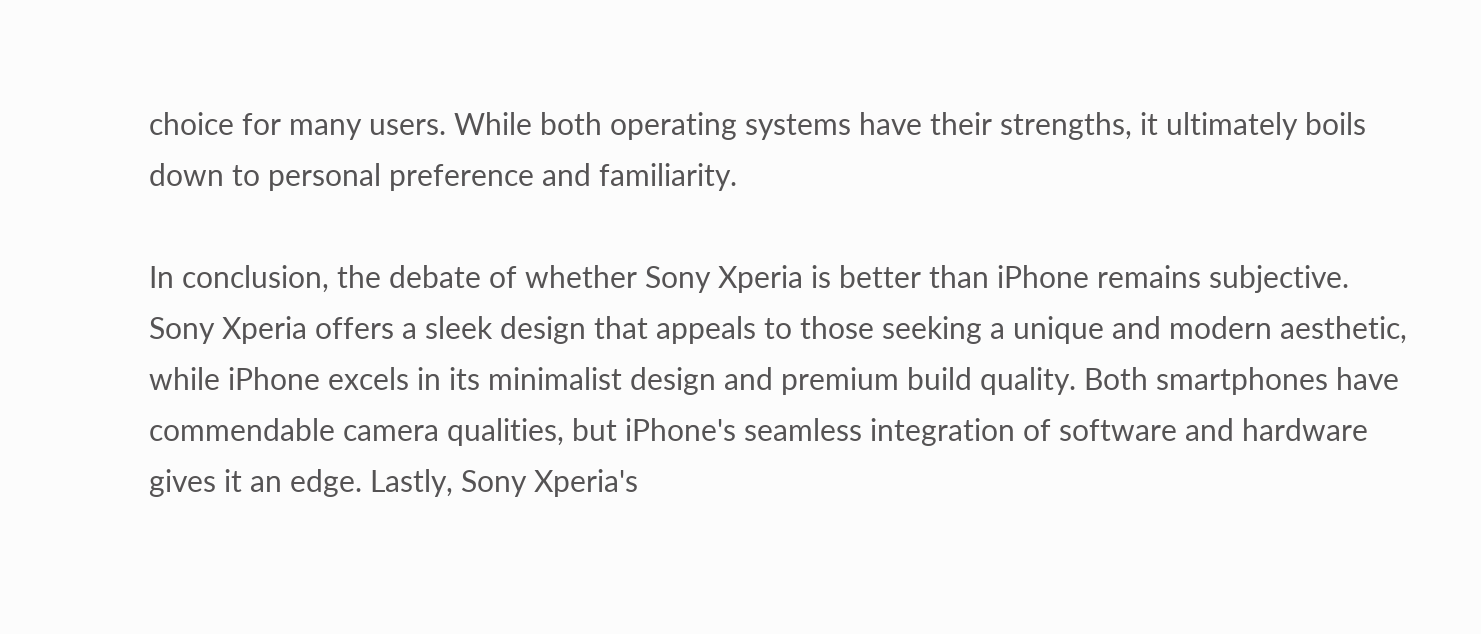choice for many users. While both operating systems have their strengths, it ultimately boils down to personal preference and familiarity.

In conclusion, the debate of whether Sony Xperia is better than iPhone remains subjective. Sony Xperia offers a sleek design that appeals to those seeking a unique and modern aesthetic, while iPhone excels in its minimalist design and premium build quality. Both smartphones have commendable camera qualities, but iPhone's seamless integration of software and hardware gives it an edge. Lastly, Sony Xperia's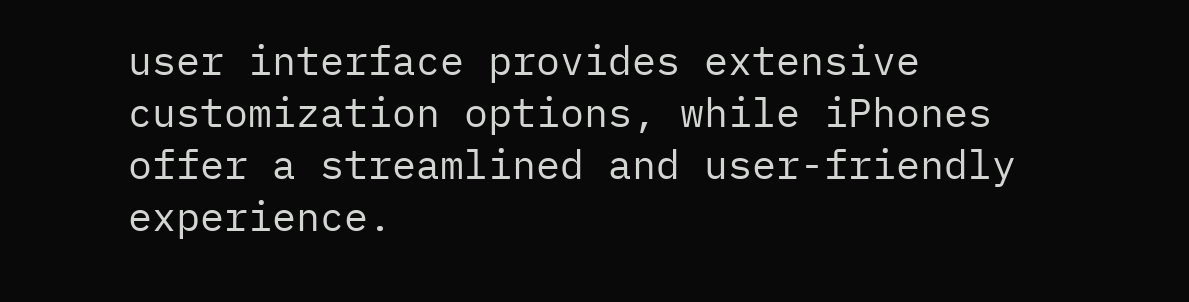user interface provides extensive customization options, while iPhones offer a streamlined and user-friendly experience.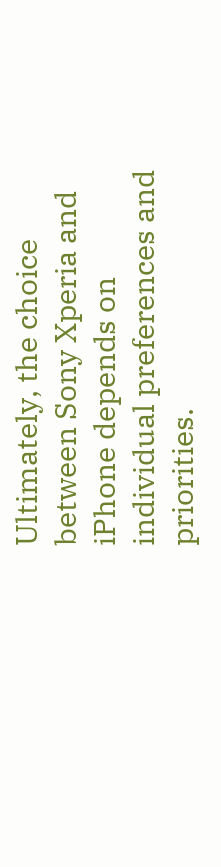Ultimately, the choice between Sony Xperia and iPhone depends on individual preferences and priorities.